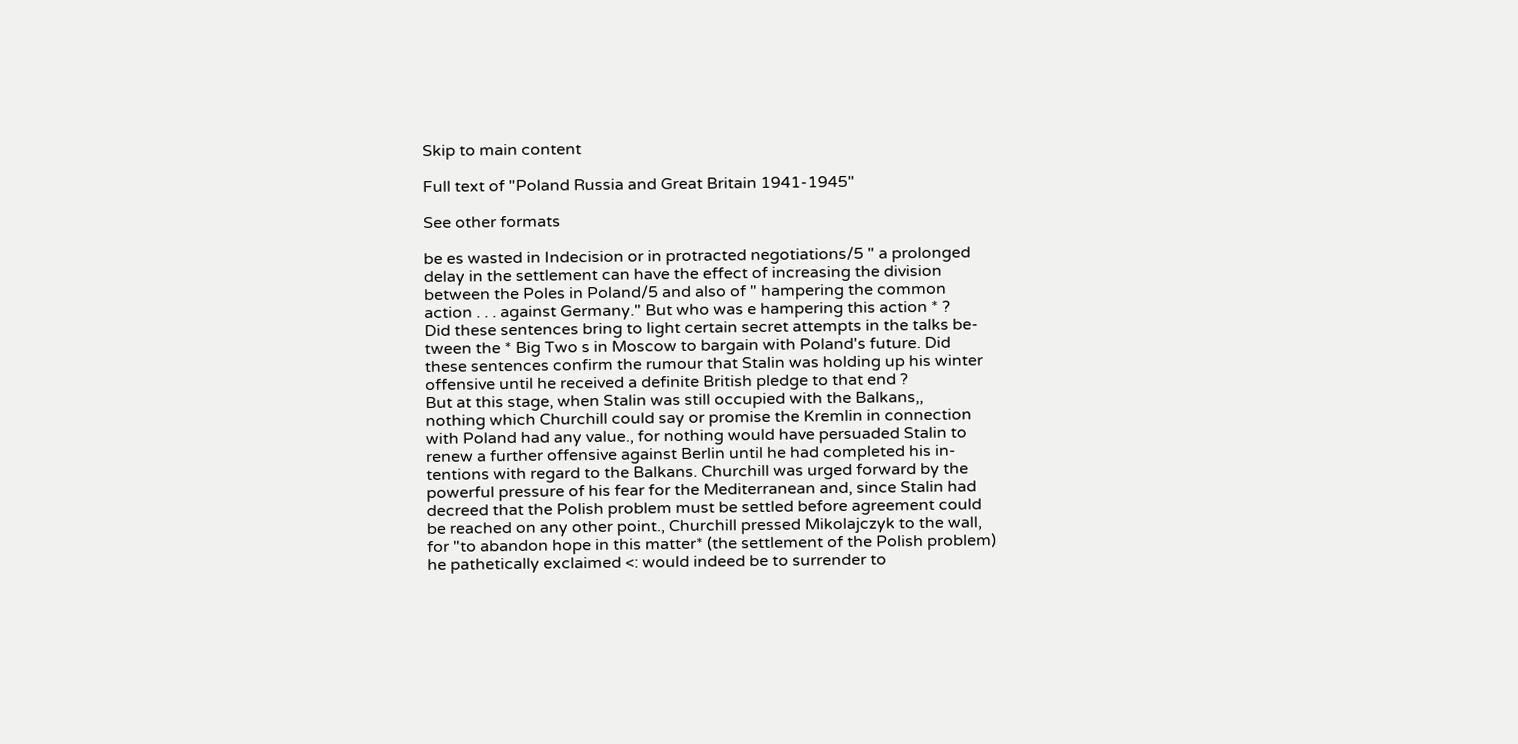Skip to main content

Full text of "Poland Russia and Great Britain 1941-1945"

See other formats

be es wasted in Indecision or in protracted negotiations/5 " a prolonged
delay in the settlement can have the effect of increasing the division
between the Poles in Poland/5 and also of " hampering the common
action . . . against Germany." But who was e hampering this action * ?
Did these sentences bring to light certain secret attempts in the talks be-
tween the * Big Two s in Moscow to bargain with Poland's future. Did
these sentences confirm the rumour that Stalin was holding up his winter
offensive until he received a definite British pledge to that end ?
But at this stage, when Stalin was still occupied with the Balkans,,
nothing which Churchill could say or promise the Kremlin in connection
with Poland had any value., for nothing would have persuaded Stalin to
renew a further offensive against Berlin until he had completed his in-
tentions with regard to the Balkans. Churchill was urged forward by the
powerful pressure of his fear for the Mediterranean and, since Stalin had
decreed that the Polish problem must be settled before agreement could
be reached on any other point., Churchill pressed Mikolajczyk to the wall,
for "to abandon hope in this matter* (the settlement of the Polish problem)
he pathetically exclaimed <: would indeed be to surrender to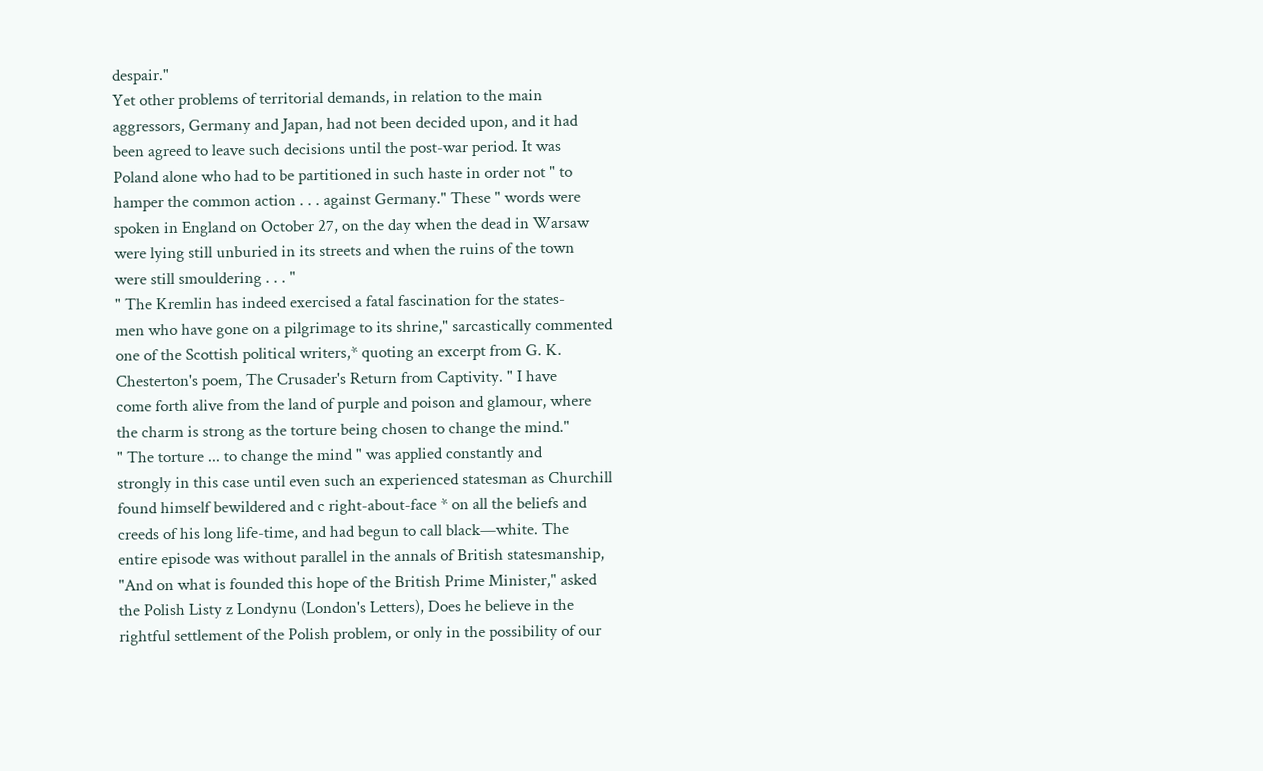despair."
Yet other problems of territorial demands, in relation to the main
aggressors, Germany and Japan, had not been decided upon, and it had
been agreed to leave such decisions until the post-war period. It was
Poland alone who had to be partitioned in such haste in order not " to
hamper the common action . . . against Germany." These " words were
spoken in England on October 27, on the day when the dead in Warsaw
were lying still unburied in its streets and when the ruins of the town
were still smouldering . . . "
" The Kremlin has indeed exercised a fatal fascination for the states-
men who have gone on a pilgrimage to its shrine," sarcastically commented
one of the Scottish political writers,* quoting an excerpt from G. K.
Chesterton's poem, The Crusader's Return from Captivity. " I have
come forth alive from the land of purple and poison and glamour, where
the charm is strong as the torture being chosen to change the mind."
" The torture ... to change the mind " was applied constantly and
strongly in this case until even such an experienced statesman as Churchill
found himself bewildered and c right-about-face * on all the beliefs and
creeds of his long life-time, and had begun to call black—white. The
entire episode was without parallel in the annals of British statesmanship,
"And on what is founded this hope of the British Prime Minister," asked
the Polish Listy z Londynu (London's Letters), Does he believe in the
rightful settlement of the Polish problem, or only in the possibility of our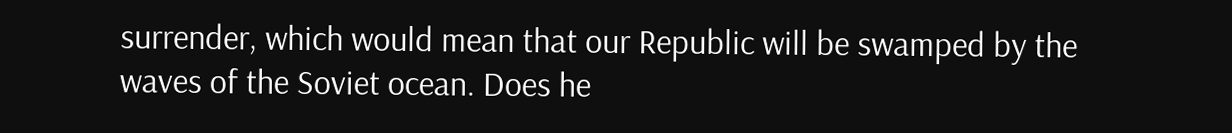surrender, which would mean that our Republic will be swamped by the
waves of the Soviet ocean. Does he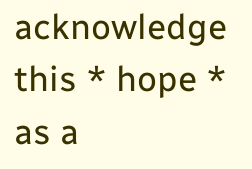acknowledge this * hope * as a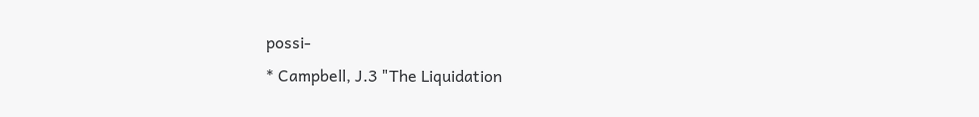possi-
* Campbell, J.3 "The Liquidation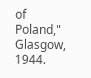of Poland," Glasgow, 1944.